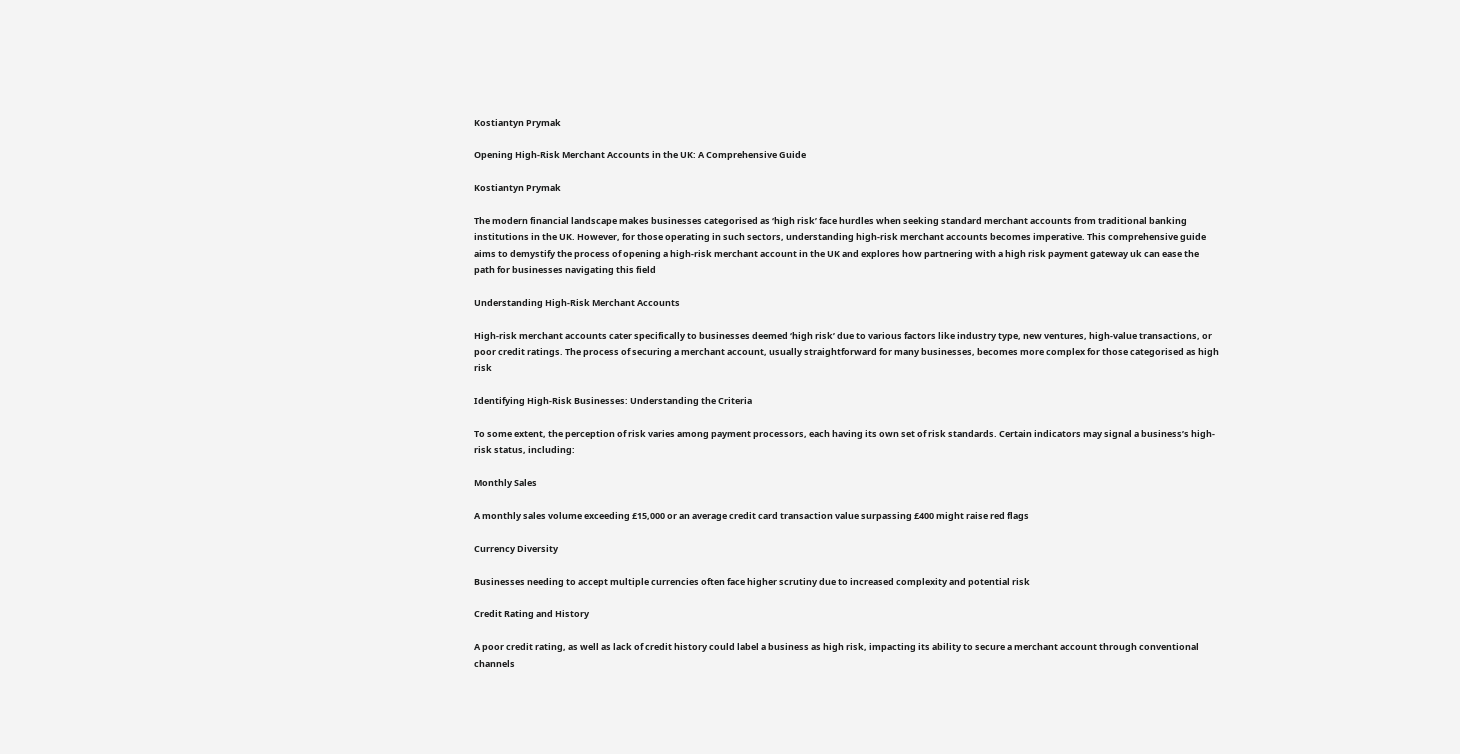Kostiantyn Prymak

Opening High-Risk Merchant Accounts in the UK: A Comprehensive Guide

Kostiantyn Prymak

The modern financial landscape makes businesses categorised as ‘high risk’ face hurdles when seeking standard merchant accounts from traditional banking institutions in the UK. However, for those operating in such sectors, understanding high-risk merchant accounts becomes imperative. This comprehensive guide aims to demystify the process of opening a high-risk merchant account in the UK and explores how partnering with a high risk payment gateway uk can ease the path for businesses navigating this field

Understanding High-Risk Merchant Accounts

High-risk merchant accounts cater specifically to businesses deemed ‘high risk’ due to various factors like industry type, new ventures, high-value transactions, or poor credit ratings. The process of securing a merchant account, usually straightforward for many businesses, becomes more complex for those categorised as high risk

Identifying High-Risk Businesses: Understanding the Criteria

To some extent, the perception of risk varies among payment processors, each having its own set of risk standards. Certain indicators may signal a business’s high-risk status, including:

Monthly Sales

A monthly sales volume exceeding £15,000 or an average credit card transaction value surpassing £400 might raise red flags

Currency Diversity

Businesses needing to accept multiple currencies often face higher scrutiny due to increased complexity and potential risk

Credit Rating and History

A poor credit rating, as well as lack of credit history could label a business as high risk, impacting its ability to secure a merchant account through conventional channels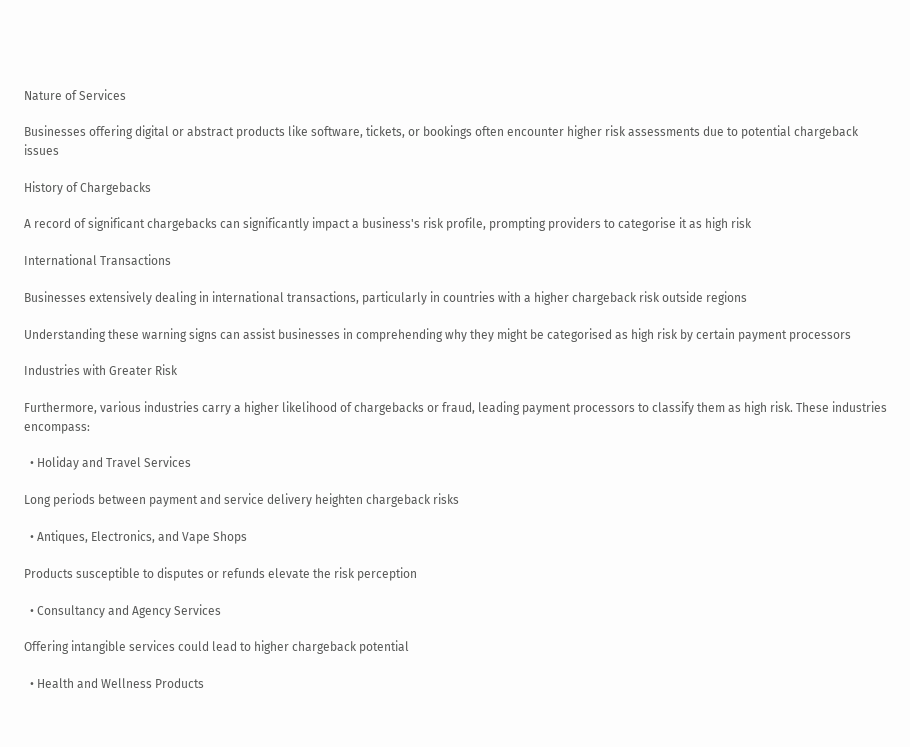Nature of Services

Businesses offering digital or abstract products like software, tickets, or bookings often encounter higher risk assessments due to potential chargeback issues

History of Chargebacks

A record of significant chargebacks can significantly impact a business's risk profile, prompting providers to categorise it as high risk

International Transactions

Businesses extensively dealing in international transactions, particularly in countries with a higher chargeback risk outside regions

Understanding these warning signs can assist businesses in comprehending why they might be categorised as high risk by certain payment processors

Industries with Greater Risk

Furthermore, various industries carry a higher likelihood of chargebacks or fraud, leading payment processors to classify them as high risk. These industries encompass:

  • Holiday and Travel Services

Long periods between payment and service delivery heighten chargeback risks

  • Antiques, Electronics, and Vape Shops

Products susceptible to disputes or refunds elevate the risk perception

  • Consultancy and Agency Services

Offering intangible services could lead to higher chargeback potential

  • Health and Wellness Products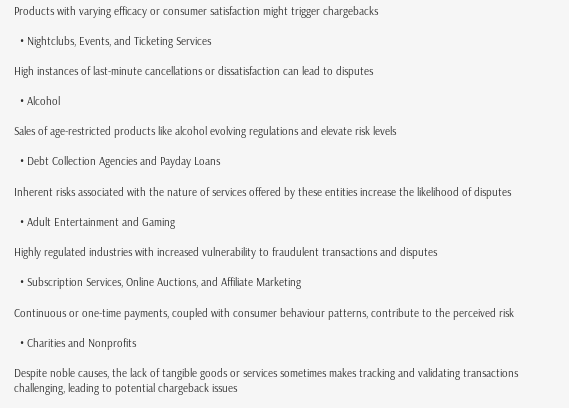Products with varying efficacy or consumer satisfaction might trigger chargebacks

  • Nightclubs, Events, and Ticketing Services

High instances of last-minute cancellations or dissatisfaction can lead to disputes

  • Alcohol

Sales of age-restricted products like alcohol evolving regulations and elevate risk levels

  • Debt Collection Agencies and Payday Loans

Inherent risks associated with the nature of services offered by these entities increase the likelihood of disputes

  • Adult Entertainment and Gaming

Highly regulated industries with increased vulnerability to fraudulent transactions and disputes

  • Subscription Services, Online Auctions, and Affiliate Marketing

Continuous or one-time payments, coupled with consumer behaviour patterns, contribute to the perceived risk

  • Charities and Nonprofits

Despite noble causes, the lack of tangible goods or services sometimes makes tracking and validating transactions challenging, leading to potential chargeback issues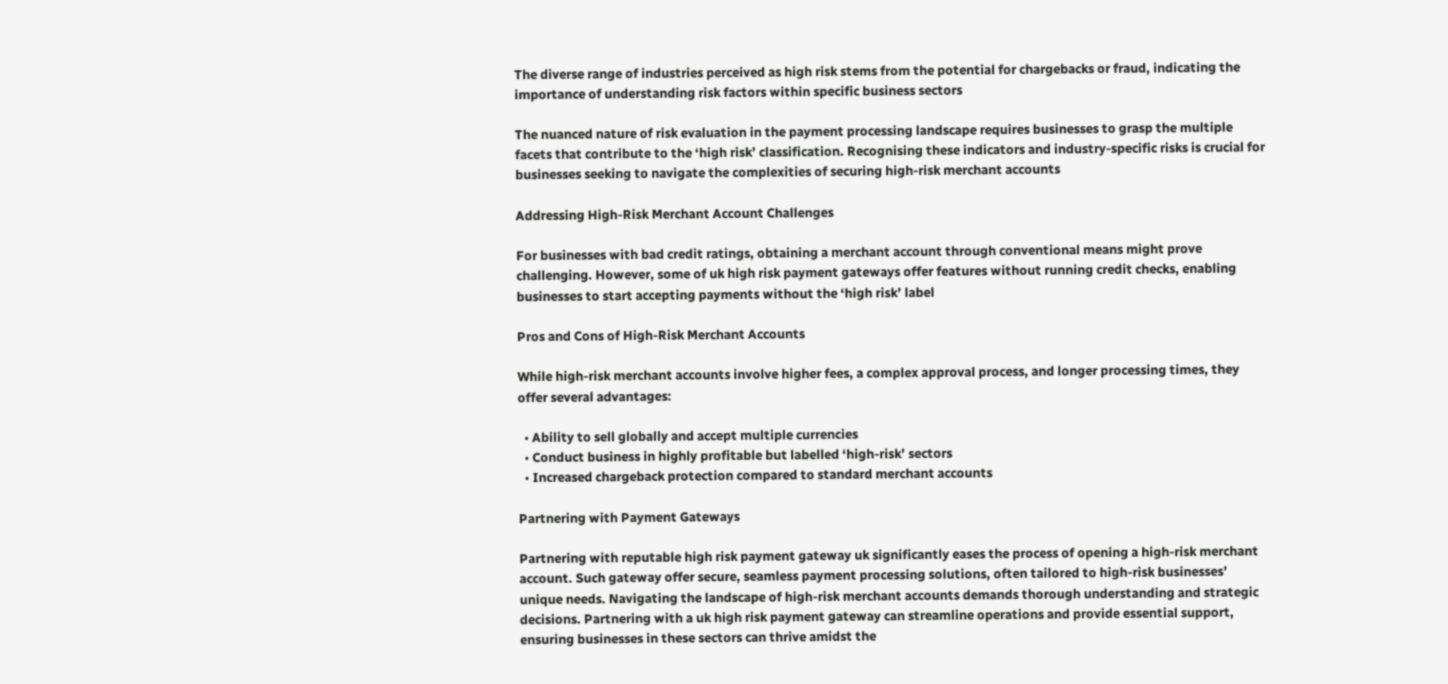The diverse range of industries perceived as high risk stems from the potential for chargebacks or fraud, indicating the importance of understanding risk factors within specific business sectors

The nuanced nature of risk evaluation in the payment processing landscape requires businesses to grasp the multiple facets that contribute to the ‘high risk’ classification. Recognising these indicators and industry-specific risks is crucial for businesses seeking to navigate the complexities of securing high-risk merchant accounts

Addressing High-Risk Merchant Account Challenges

For businesses with bad credit ratings, obtaining a merchant account through conventional means might prove challenging. However, some of uk high risk payment gateways offer features without running credit checks, enabling businesses to start accepting payments without the ‘high risk’ label

Pros and Cons of High-Risk Merchant Accounts

While high-risk merchant accounts involve higher fees, a complex approval process, and longer processing times, they offer several advantages:

  • Ability to sell globally and accept multiple currencies
  • Conduct business in highly profitable but labelled ‘high-risk’ sectors
  • Increased chargeback protection compared to standard merchant accounts

Partnering with Payment Gateways

Partnering with reputable high risk payment gateway uk significantly eases the process of opening a high-risk merchant account. Such gateway offer secure, seamless payment processing solutions, often tailored to high-risk businesses’ unique needs. Navigating the landscape of high-risk merchant accounts demands thorough understanding and strategic decisions. Partnering with a uk high risk payment gateway can streamline operations and provide essential support, ensuring businesses in these sectors can thrive amidst the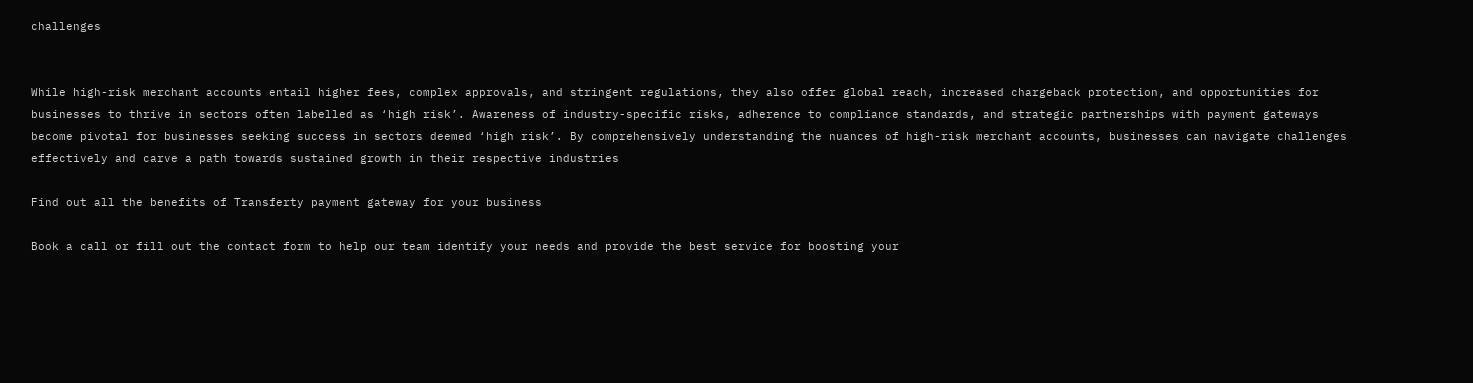challenges


While high-risk merchant accounts entail higher fees, complex approvals, and stringent regulations, they also offer global reach, increased chargeback protection, and opportunities for businesses to thrive in sectors often labelled as ‘high risk’. Awareness of industry-specific risks, adherence to compliance standards, and strategic partnerships with payment gateways become pivotal for businesses seeking success in sectors deemed ‘high risk’. By comprehensively understanding the nuances of high-risk merchant accounts, businesses can navigate challenges effectively and carve a path towards sustained growth in their respective industries

Find out all the benefits of Transferty payment gateway for your business

Book a call or fill out the contact form to help our team identify your needs and provide the best service for boosting your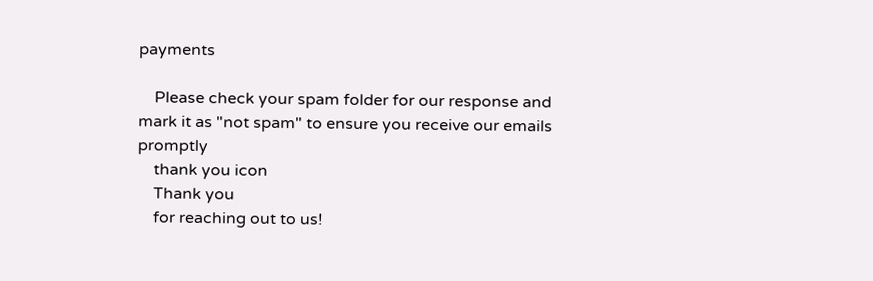payments

    Please check your spam folder for our response and mark it as "not spam" to ensure you receive our emails promptly
    thank you icon
    Thank you
    for reaching out to us!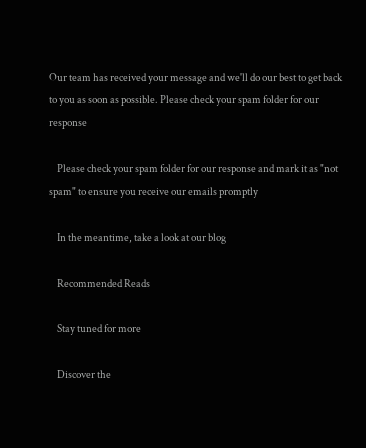Our team has received your message and we'll do our best to get back to you as soon as possible. Please check your spam folder for our response

    Please check your spam folder for our response and mark it as "not spam" to ensure you receive our emails promptly

    In the meantime, take a look at our blog

    Recommended Reads

    Stay tuned for more

    Discover the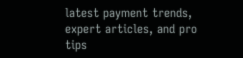latest payment trends, expert articles, and pro tips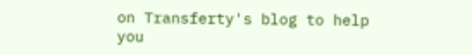on Transferty's blog to help you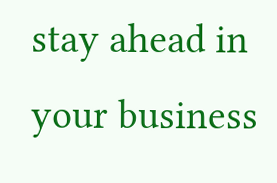stay ahead in your business